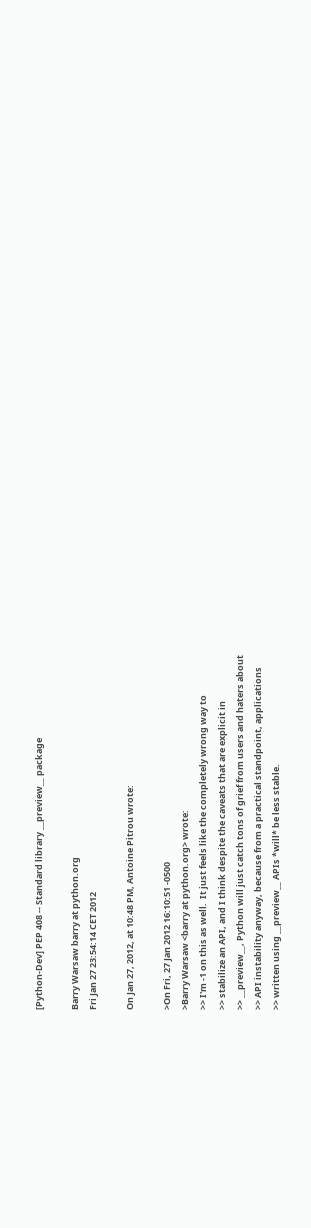[Python-Dev] PEP 408 -- Standard library __preview__ package

Barry Warsaw barry at python.org
Fri Jan 27 23:54:14 CET 2012

On Jan 27, 2012, at 10:48 PM, Antoine Pitrou wrote:

>On Fri, 27 Jan 2012 16:10:51 -0500
>Barry Warsaw <barry at python.org> wrote:
>> I'm -1 on this as well.  It just feels like the completely wrong way to
>> stabilize an API, and I think despite the caveats that are explicit in
>> __preview__, Python will just catch tons of grief from users and haters about
>> API instability anyway, because from a practical standpoint, applications
>> written using __preview__ APIs *will* be less stable.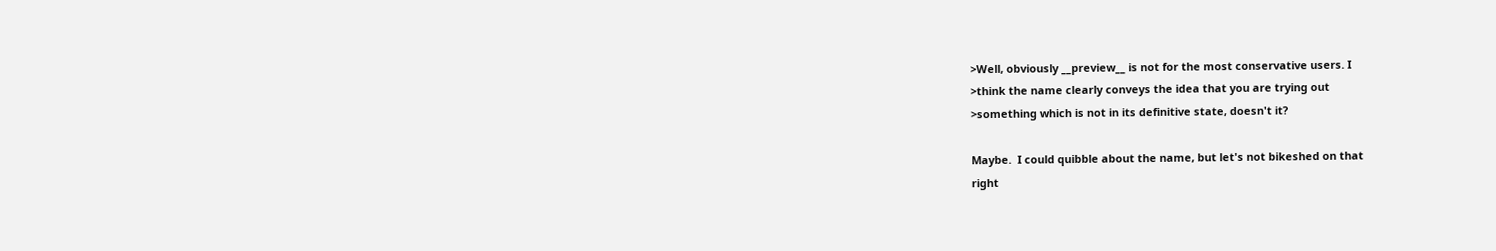>Well, obviously __preview__ is not for the most conservative users. I
>think the name clearly conveys the idea that you are trying out
>something which is not in its definitive state, doesn't it?

Maybe.  I could quibble about the name, but let's not bikeshed on that
right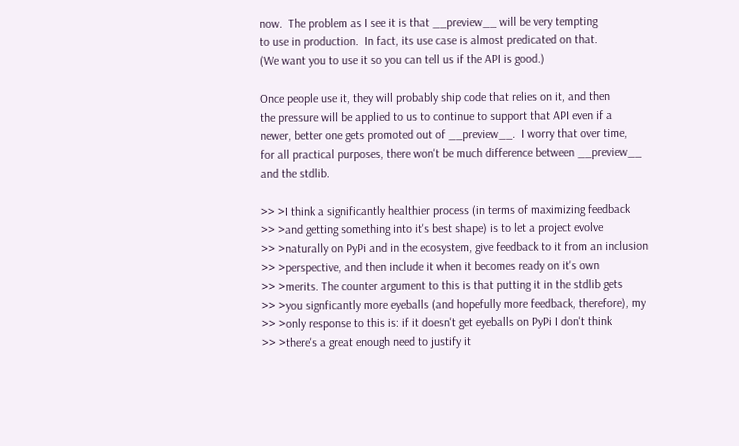now.  The problem as I see it is that __preview__ will be very tempting
to use in production.  In fact, its use case is almost predicated on that.
(We want you to use it so you can tell us if the API is good.)

Once people use it, they will probably ship code that relies on it, and then
the pressure will be applied to us to continue to support that API even if a
newer, better one gets promoted out of __preview__.  I worry that over time,
for all practical purposes, there won't be much difference between __preview__
and the stdlib.

>> >I think a significantly healthier process (in terms of maximizing feedback
>> >and getting something into it's best shape) is to let a project evolve
>> >naturally on PyPi and in the ecosystem, give feedback to it from an inclusion
>> >perspective, and then include it when it becomes ready on it's own
>> >merits. The counter argument to this is that putting it in the stdlib gets
>> >you signficantly more eyeballs (and hopefully more feedback, therefore), my
>> >only response to this is: if it doesn't get eyeballs on PyPi I don't think
>> >there's a great enough need to justify it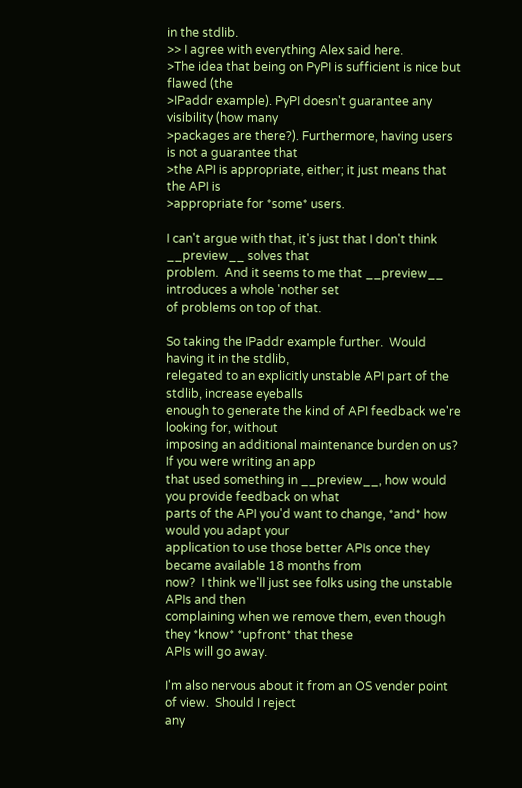in the stdlib.
>> I agree with everything Alex said here.
>The idea that being on PyPI is sufficient is nice but flawed (the
>IPaddr example). PyPI doesn't guarantee any visibility (how many
>packages are there?). Furthermore, having users is not a guarantee that
>the API is appropriate, either; it just means that the API is
>appropriate for *some* users.

I can't argue with that, it's just that I don't think __preview__ solves that
problem.  And it seems to me that __preview__ introduces a whole 'nother set
of problems on top of that.

So taking the IPaddr example further.  Would having it in the stdlib,
relegated to an explicitly unstable API part of the stdlib, increase eyeballs
enough to generate the kind of API feedback we're looking for, without
imposing an additional maintenance burden on us?  If you were writing an app
that used something in __preview__, how would you provide feedback on what
parts of the API you'd want to change, *and* how would you adapt your
application to use those better APIs once they became available 18 months from
now?  I think we'll just see folks using the unstable APIs and then
complaining when we remove them, even though they *know* *upfront* that these
APIs will go away.

I'm also nervous about it from an OS vender point of view.  Should I reject
any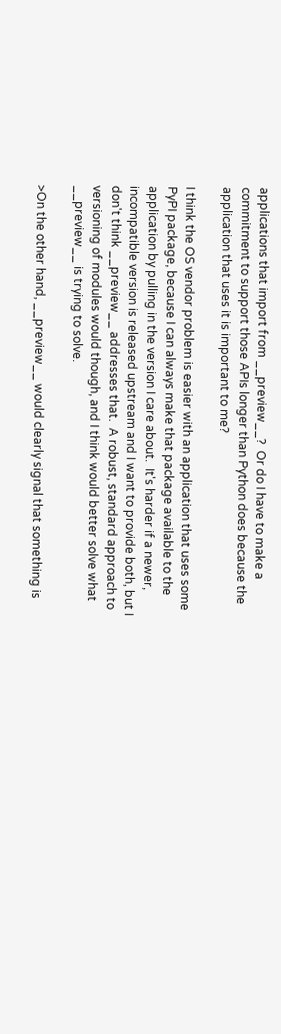applications that import from __preview__?  Or do I have to make a
commitment to support those APIs longer than Python does because the
application that uses it is important to me?

I think the OS vendor problem is easier with an application that uses some
PyPI package, because I can always make that package available to the
application by pulling in the version I care about.  It's harder if a newer,
incompatible version is released upstream and I want to provide both, but I
don't think __preview__ addresses that.  A robust, standard approach to
versioning of modules would though, and I think would better solve what
__preview__ is trying to solve.

>On the other hand, __preview__ would clearly signal that something is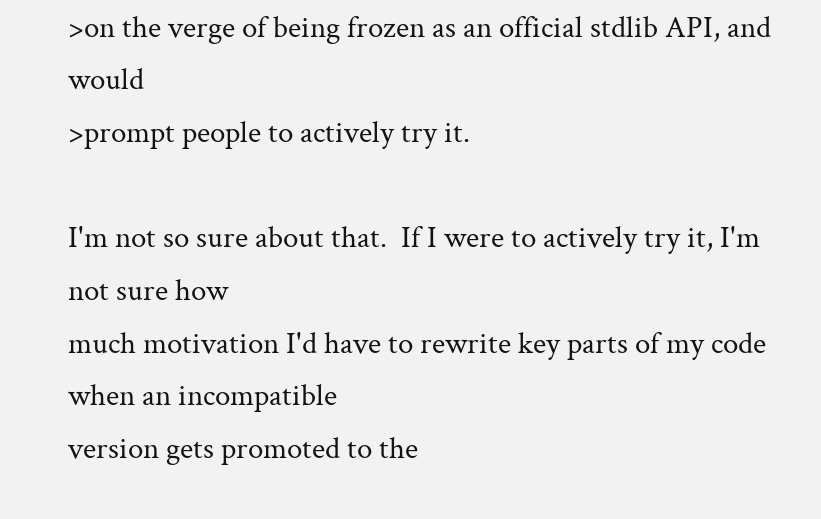>on the verge of being frozen as an official stdlib API, and would
>prompt people to actively try it.

I'm not so sure about that.  If I were to actively try it, I'm not sure how
much motivation I'd have to rewrite key parts of my code when an incompatible
version gets promoted to the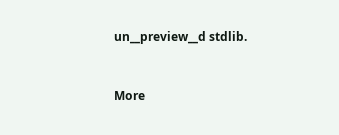un__preview__d stdlib.


More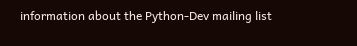information about the Python-Dev mailing list